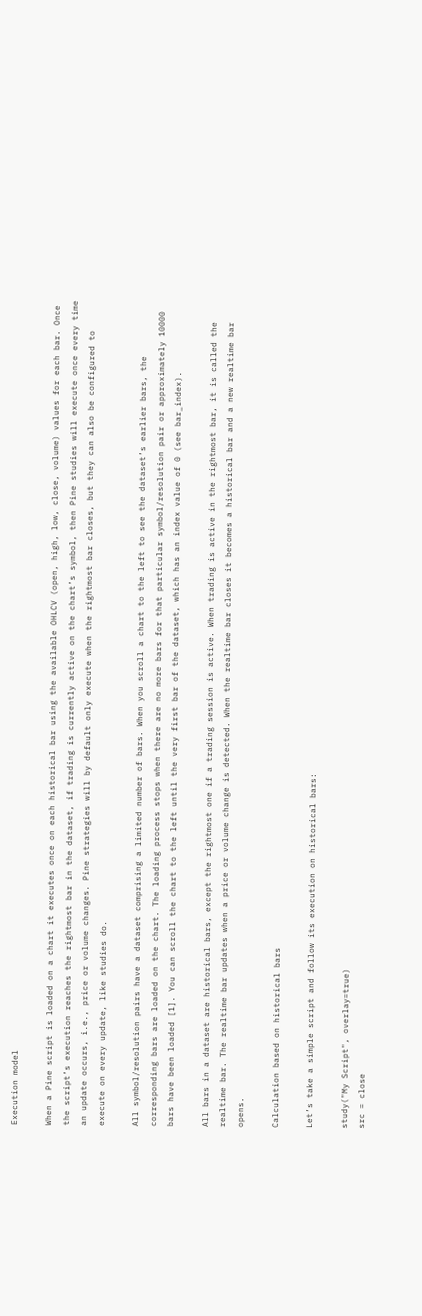Execution model

When a Pine script is loaded on a chart it executes once on each historical bar using the available OHLCV (open, high, low, close, volume) values for each bar. Once the script’s execution reaches the rightmost bar in the dataset, if trading is currently active on the chart’s symbol, then Pine studies will execute once every time an update occurs, i.e., price or volume changes. Pine strategies will by default only execute when the rightmost bar closes, but they can also be configured to execute on every update, like studies do.

All symbol/resolution pairs have a dataset comprising a limited number of bars. When you scroll a chart to the left to see the dataset’s earlier bars, the corresponding bars are loaded on the chart. The loading process stops when there are no more bars for that particular symbol/resolution pair or approximately 10000 bars have been loaded [1]. You can scroll the chart to the left until the very first bar of the dataset, which has an index value of 0 (see bar_index).

All bars in a dataset are historical bars, except the rightmost one if a trading session is active. When trading is active in the rightmost bar, it is called the realtime bar. The realtime bar updates when a price or volume change is detected. When the realtime bar closes it becomes a historical bar and a new realtime bar opens.

Calculation based on historical bars

Let’s take a simple script and follow its execution on historical bars:

study("My Script", overlay=true)
src = close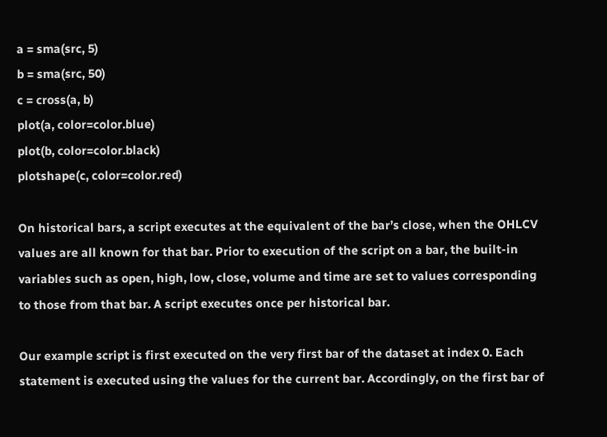a = sma(src, 5)
b = sma(src, 50)
c = cross(a, b)
plot(a, color=color.blue)
plot(b, color=color.black)
plotshape(c, color=color.red)

On historical bars, a script executes at the equivalent of the bar’s close, when the OHLCV values are all known for that bar. Prior to execution of the script on a bar, the built-in variables such as open, high, low, close, volume and time are set to values corresponding to those from that bar. A script executes once per historical bar.

Our example script is first executed on the very first bar of the dataset at index 0. Each statement is executed using the values for the current bar. Accordingly, on the first bar of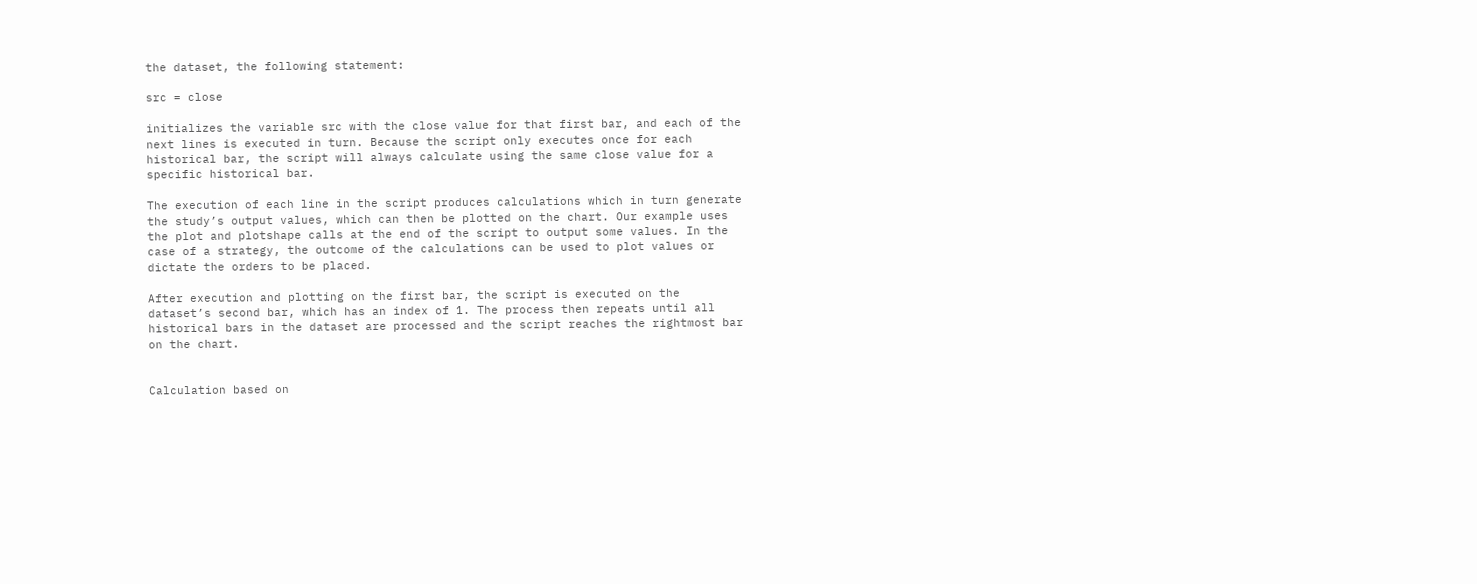the dataset, the following statement:

src = close

initializes the variable src with the close value for that first bar, and each of the next lines is executed in turn. Because the script only executes once for each historical bar, the script will always calculate using the same close value for a specific historical bar.

The execution of each line in the script produces calculations which in turn generate the study’s output values, which can then be plotted on the chart. Our example uses the plot and plotshape calls at the end of the script to output some values. In the case of a strategy, the outcome of the calculations can be used to plot values or dictate the orders to be placed.

After execution and plotting on the first bar, the script is executed on the dataset’s second bar, which has an index of 1. The process then repeats until all historical bars in the dataset are processed and the script reaches the rightmost bar on the chart.


Calculation based on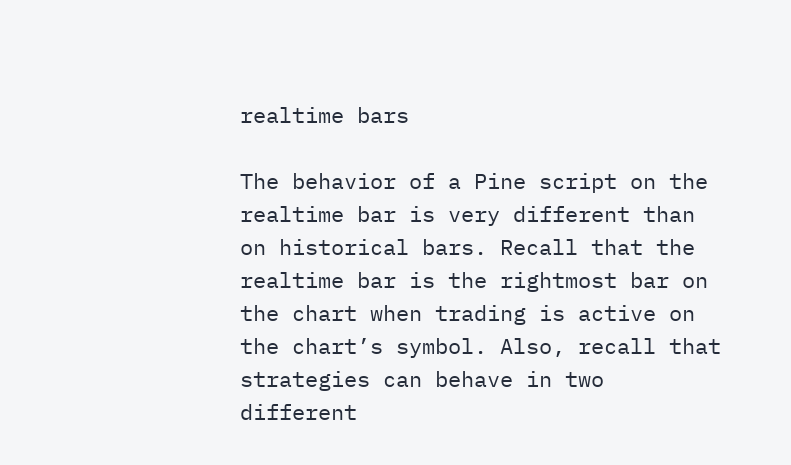realtime bars

The behavior of a Pine script on the realtime bar is very different than on historical bars. Recall that the realtime bar is the rightmost bar on the chart when trading is active on the chart’s symbol. Also, recall that strategies can behave in two different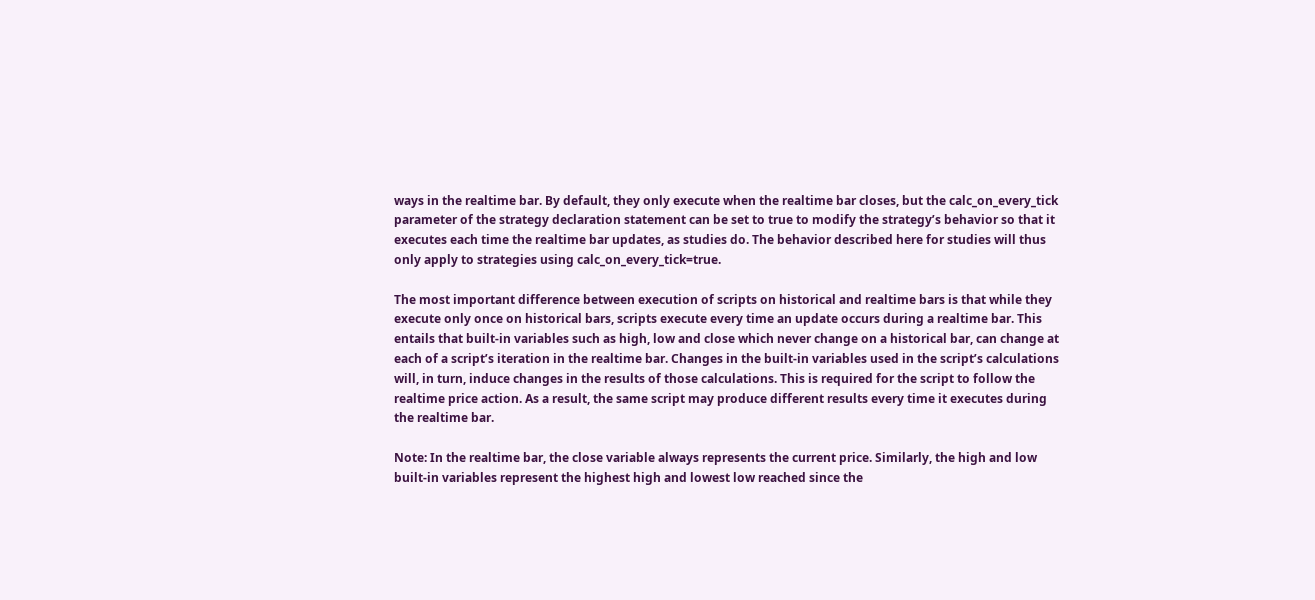ways in the realtime bar. By default, they only execute when the realtime bar closes, but the calc_on_every_tick parameter of the strategy declaration statement can be set to true to modify the strategy’s behavior so that it executes each time the realtime bar updates, as studies do. The behavior described here for studies will thus only apply to strategies using calc_on_every_tick=true.

The most important difference between execution of scripts on historical and realtime bars is that while they execute only once on historical bars, scripts execute every time an update occurs during a realtime bar. This entails that built-in variables such as high, low and close which never change on a historical bar, can change at each of a script’s iteration in the realtime bar. Changes in the built-in variables used in the script’s calculations will, in turn, induce changes in the results of those calculations. This is required for the script to follow the realtime price action. As a result, the same script may produce different results every time it executes during the realtime bar.

Note: In the realtime bar, the close variable always represents the current price. Similarly, the high and low built-in variables represent the highest high and lowest low reached since the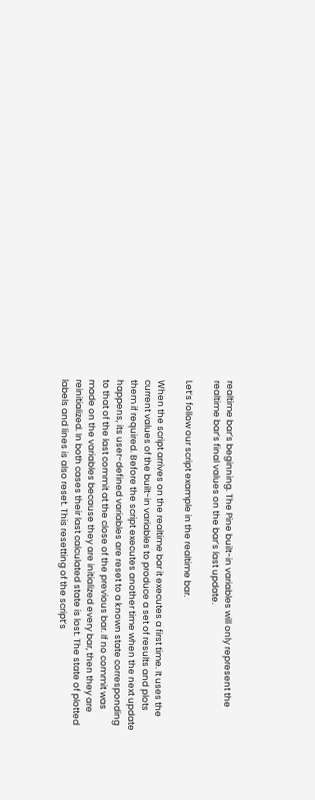realtime bar’s beginning. The Pine built-in variables will only represent the realtime bar’s final values on the bar’s last update.

Let’s follow our script example in the realtime bar.

When the script arrives on the realtime bar it executes a first time. It uses the current values of the built-in variables to produce a set of results and plots them if required. Before the script executes another time when the next update happens, its user-defined variables are reset to a known state corresponding to that of the last commit at the close of the previous bar. If no commit was made on the variables because they are initialized every bar, then they are reinitialized. In both cases their last calculated state is lost. The state of plotted labels and lines is also reset. This resetting of the script’s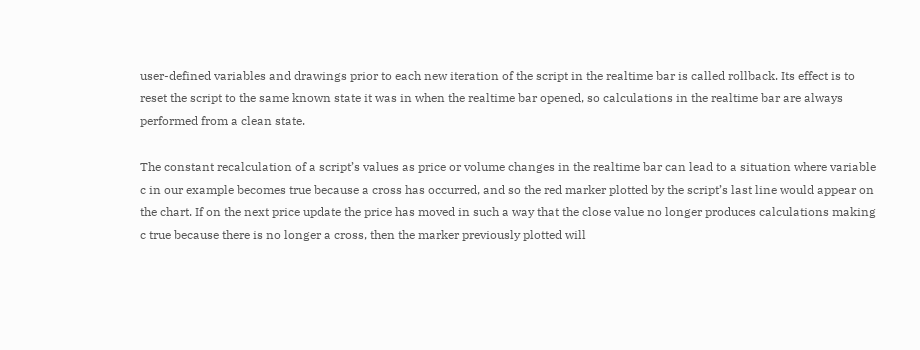user-defined variables and drawings prior to each new iteration of the script in the realtime bar is called rollback. Its effect is to reset the script to the same known state it was in when the realtime bar opened, so calculations in the realtime bar are always performed from a clean state.

The constant recalculation of a script’s values as price or volume changes in the realtime bar can lead to a situation where variable c in our example becomes true because a cross has occurred, and so the red marker plotted by the script’s last line would appear on the chart. If on the next price update the price has moved in such a way that the close value no longer produces calculations making c true because there is no longer a cross, then the marker previously plotted will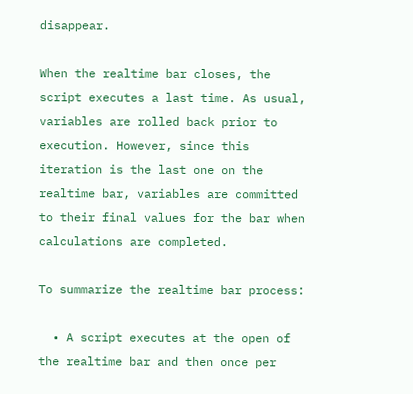disappear.

When the realtime bar closes, the script executes a last time. As usual, variables are rolled back prior to execution. However, since this iteration is the last one on the realtime bar, variables are committed to their final values for the bar when calculations are completed.

To summarize the realtime bar process:

  • A script executes at the open of the realtime bar and then once per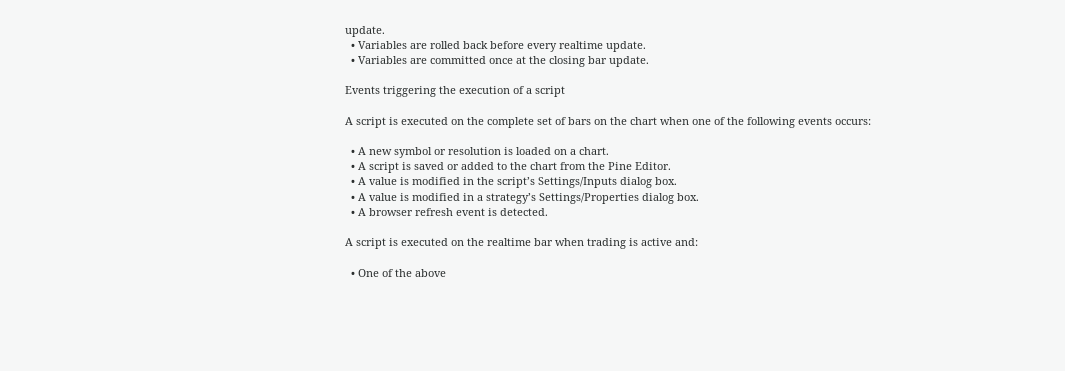update.
  • Variables are rolled back before every realtime update.
  • Variables are committed once at the closing bar update.

Events triggering the execution of a script

A script is executed on the complete set of bars on the chart when one of the following events occurs:

  • A new symbol or resolution is loaded on a chart.
  • A script is saved or added to the chart from the Pine Editor.
  • A value is modified in the script’s Settings/Inputs dialog box.
  • A value is modified in a strategy’s Settings/Properties dialog box.
  • A browser refresh event is detected.

A script is executed on the realtime bar when trading is active and:

  • One of the above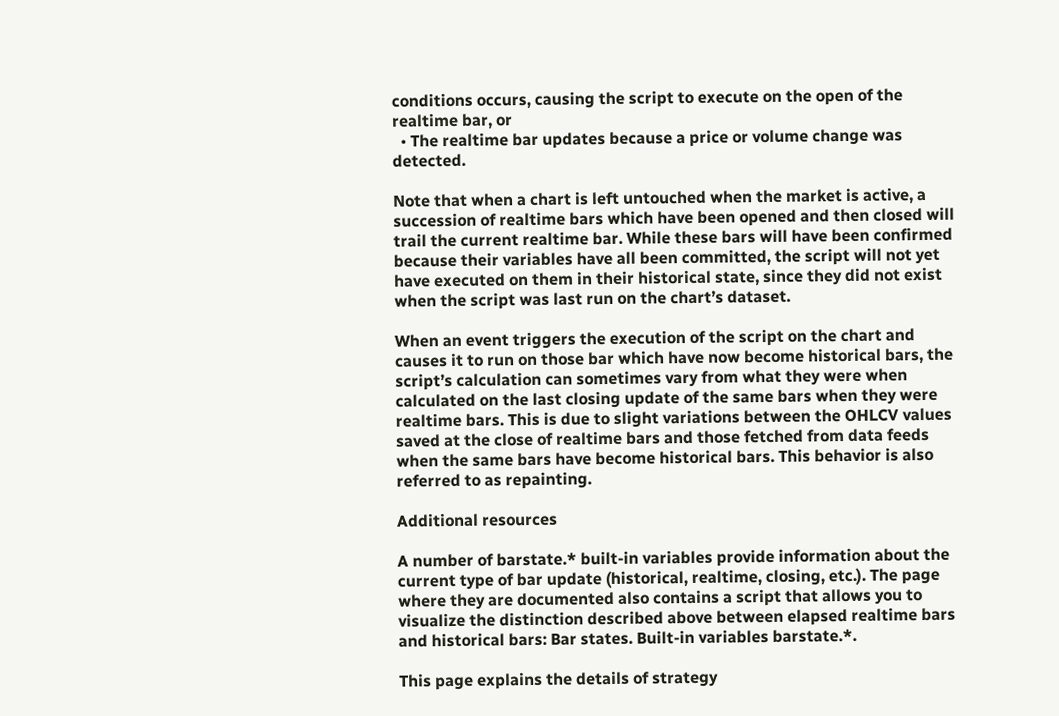conditions occurs, causing the script to execute on the open of the realtime bar, or
  • The realtime bar updates because a price or volume change was detected.

Note that when a chart is left untouched when the market is active, a succession of realtime bars which have been opened and then closed will trail the current realtime bar. While these bars will have been confirmed because their variables have all been committed, the script will not yet have executed on them in their historical state, since they did not exist when the script was last run on the chart’s dataset.

When an event triggers the execution of the script on the chart and causes it to run on those bar which have now become historical bars, the script’s calculation can sometimes vary from what they were when calculated on the last closing update of the same bars when they were realtime bars. This is due to slight variations between the OHLCV values saved at the close of realtime bars and those fetched from data feeds when the same bars have become historical bars. This behavior is also referred to as repainting.

Additional resources

A number of barstate.* built-in variables provide information about the current type of bar update (historical, realtime, closing, etc.). The page where they are documented also contains a script that allows you to visualize the distinction described above between elapsed realtime bars and historical bars: Bar states. Built-in variables barstate.*.

This page explains the details of strategy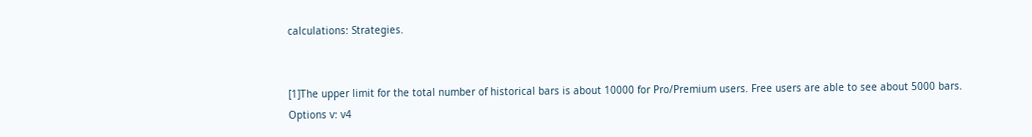calculations: Strategies.


[1]The upper limit for the total number of historical bars is about 10000 for Pro/Premium users. Free users are able to see about 5000 bars.
Options v: v4